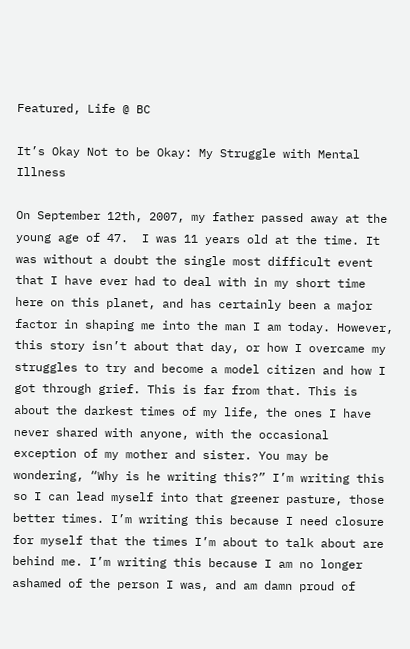Featured, Life @ BC

It’s Okay Not to be Okay: My Struggle with Mental Illness

On September 12th, 2007, my father passed away at the young age of 47.  I was 11 years old at the time. It was without a doubt the single most difficult event that I have ever had to deal with in my short time here on this planet, and has certainly been a major factor in shaping me into the man I am today. However, this story isn’t about that day, or how I overcame my struggles to try and become a model citizen and how I got through grief. This is far from that. This is about the darkest times of my life, the ones I have never shared with anyone, with the occasional exception of my mother and sister. You may be wondering, “Why is he writing this?” I’m writing this so I can lead myself into that greener pasture, those better times. I’m writing this because I need closure for myself that the times I’m about to talk about are behind me. I’m writing this because I am no longer ashamed of the person I was, and am damn proud of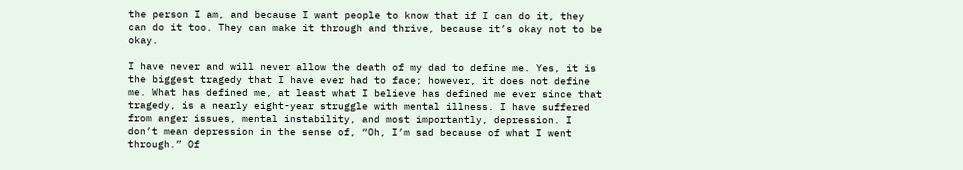the person I am, and because I want people to know that if I can do it, they can do it too. They can make it through and thrive, because it’s okay not to be okay.

I have never and will never allow the death of my dad to define me. Yes, it is the biggest tragedy that I have ever had to face; however, it does not define me. What has defined me, at least what I believe has defined me ever since that tragedy, is a nearly eight-year struggle with mental illness. I have suffered from anger issues, mental instability, and most importantly, depression. I don’t mean depression in the sense of, “Oh, I’m sad because of what I went through.” Of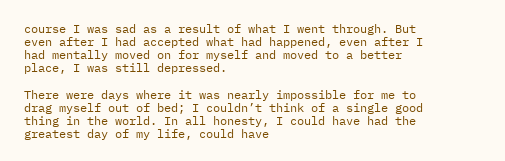course I was sad as a result of what I went through. But even after I had accepted what had happened, even after I had mentally moved on for myself and moved to a better place, I was still depressed.

There were days where it was nearly impossible for me to drag myself out of bed; I couldn’t think of a single good thing in the world. In all honesty, I could have had the greatest day of my life, could have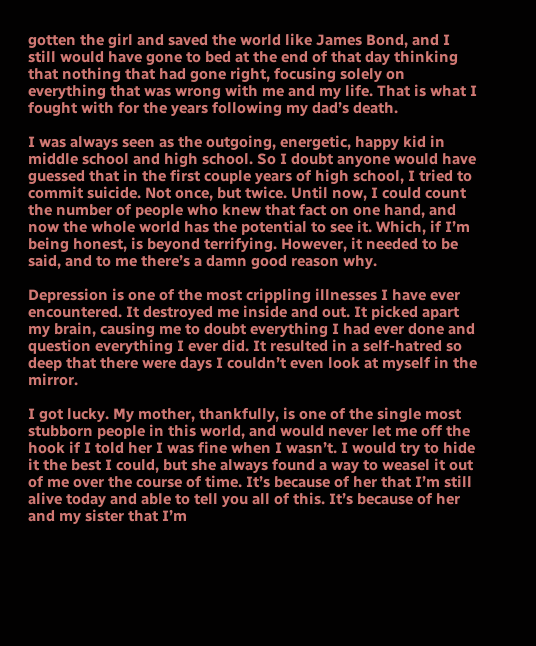gotten the girl and saved the world like James Bond, and I still would have gone to bed at the end of that day thinking that nothing that had gone right, focusing solely on everything that was wrong with me and my life. That is what I fought with for the years following my dad’s death.

I was always seen as the outgoing, energetic, happy kid in middle school and high school. So I doubt anyone would have guessed that in the first couple years of high school, I tried to commit suicide. Not once, but twice. Until now, I could count the number of people who knew that fact on one hand, and now the whole world has the potential to see it. Which, if I’m being honest, is beyond terrifying. However, it needed to be said, and to me there’s a damn good reason why.

Depression is one of the most crippling illnesses I have ever encountered. It destroyed me inside and out. It picked apart my brain, causing me to doubt everything I had ever done and question everything I ever did. It resulted in a self-hatred so deep that there were days I couldn’t even look at myself in the mirror.

I got lucky. My mother, thankfully, is one of the single most stubborn people in this world, and would never let me off the hook if I told her I was fine when I wasn’t. I would try to hide it the best I could, but she always found a way to weasel it out of me over the course of time. It’s because of her that I’m still alive today and able to tell you all of this. It’s because of her and my sister that I’m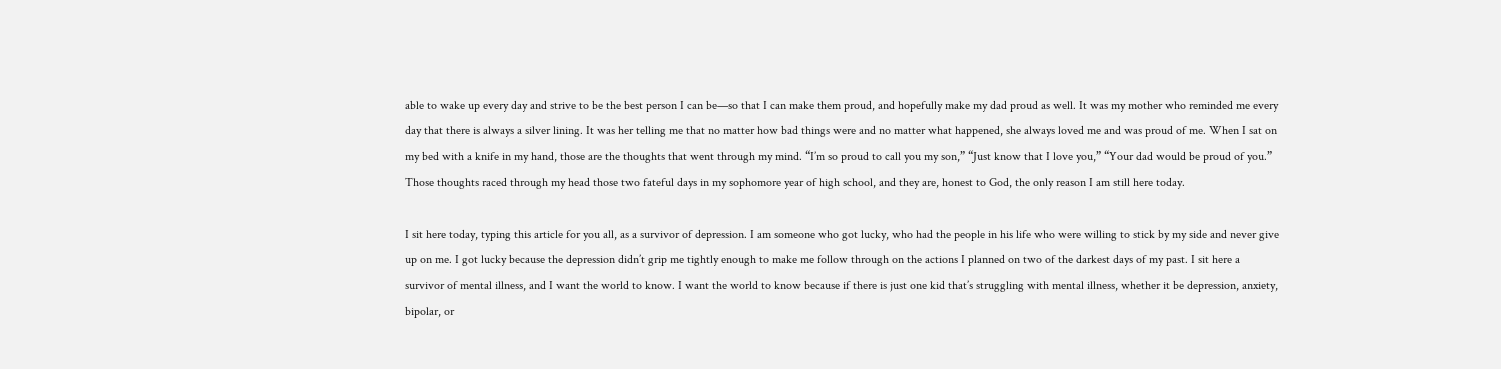able to wake up every day and strive to be the best person I can be—so that I can make them proud, and hopefully make my dad proud as well. It was my mother who reminded me every day that there is always a silver lining. It was her telling me that no matter how bad things were and no matter what happened, she always loved me and was proud of me. When I sat on my bed with a knife in my hand, those are the thoughts that went through my mind. “I’m so proud to call you my son,” “Just know that I love you,” “Your dad would be proud of you.” Those thoughts raced through my head those two fateful days in my sophomore year of high school, and they are, honest to God, the only reason I am still here today.

I sit here today, typing this article for you all, as a survivor of depression. I am someone who got lucky, who had the people in his life who were willing to stick by my side and never give up on me. I got lucky because the depression didn’t grip me tightly enough to make me follow through on the actions I planned on two of the darkest days of my past. I sit here a survivor of mental illness, and I want the world to know. I want the world to know because if there is just one kid that’s struggling with mental illness, whether it be depression, anxiety, bipolar, or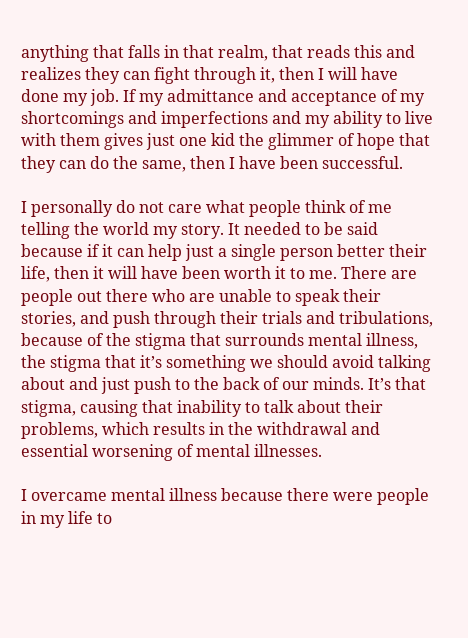anything that falls in that realm, that reads this and realizes they can fight through it, then I will have done my job. If my admittance and acceptance of my shortcomings and imperfections and my ability to live with them gives just one kid the glimmer of hope that they can do the same, then I have been successful.

I personally do not care what people think of me telling the world my story. It needed to be said because if it can help just a single person better their life, then it will have been worth it to me. There are people out there who are unable to speak their stories, and push through their trials and tribulations, because of the stigma that surrounds mental illness, the stigma that it’s something we should avoid talking about and just push to the back of our minds. It’s that stigma, causing that inability to talk about their problems, which results in the withdrawal and essential worsening of mental illnesses.

I overcame mental illness because there were people in my life to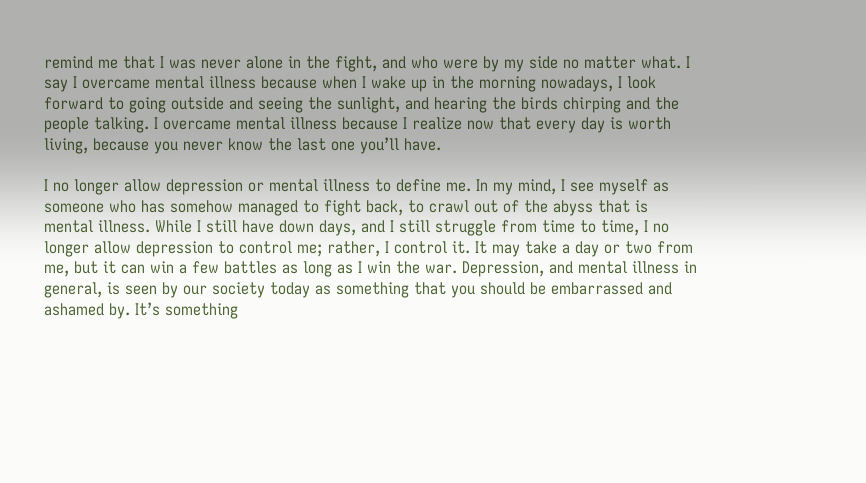remind me that I was never alone in the fight, and who were by my side no matter what. I say I overcame mental illness because when I wake up in the morning nowadays, I look forward to going outside and seeing the sunlight, and hearing the birds chirping and the people talking. I overcame mental illness because I realize now that every day is worth living, because you never know the last one you’ll have.

I no longer allow depression or mental illness to define me. In my mind, I see myself as someone who has somehow managed to fight back, to crawl out of the abyss that is mental illness. While I still have down days, and I still struggle from time to time, I no longer allow depression to control me; rather, I control it. It may take a day or two from me, but it can win a few battles as long as I win the war. Depression, and mental illness in general, is seen by our society today as something that you should be embarrassed and ashamed by. It’s something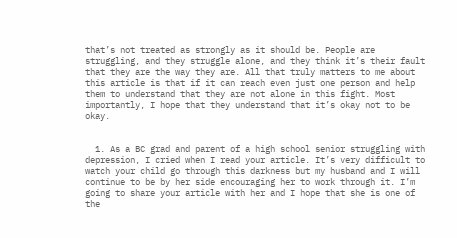that’s not treated as strongly as it should be. People are struggling, and they struggle alone, and they think it’s their fault that they are the way they are. All that truly matters to me about this article is that if it can reach even just one person and help them to understand that they are not alone in this fight. Most importantly, I hope that they understand that it’s okay not to be okay.


  1. As a BC grad and parent of a high school senior struggling with depression, I cried when I read your article. It’s very difficult to watch your child go through this darkness but my husband and I will continue to be by her side encouraging her to work through it. I’m going to share your article with her and I hope that she is one of the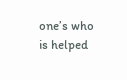one’s who is helped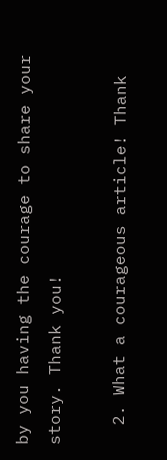by you having the courage to share your story. Thank you!

  2. What a courageous article! Thank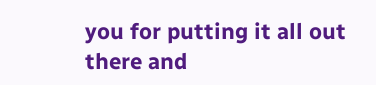you for putting it all out there and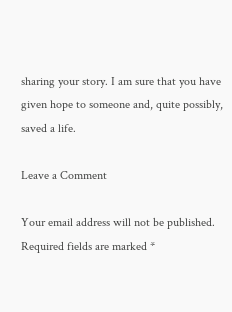sharing your story. I am sure that you have given hope to someone and, quite possibly, saved a life.

Leave a Comment

Your email address will not be published. Required fields are marked *